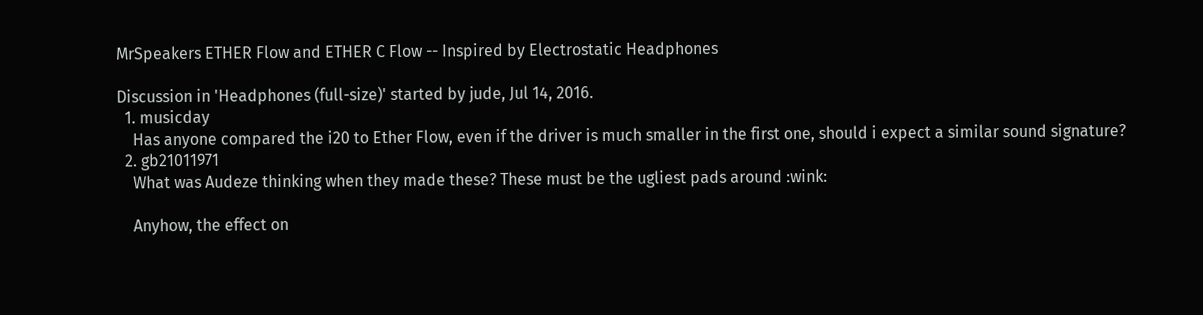MrSpeakers ETHER Flow and ETHER C Flow -- Inspired by Electrostatic Headphones

Discussion in 'Headphones (full-size)' started by jude, Jul 14, 2016.
  1. musicday
    Has anyone compared the i20 to Ether Flow, even if the driver is much smaller in the first one, should i expect a similar sound signature?
  2. gb21011971
    What was Audeze thinking when they made these? These must be the ugliest pads around :wink:

    Anyhow, the effect on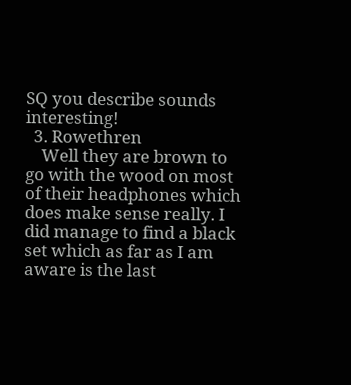SQ you describe sounds interesting!
  3. Rowethren
    Well they are brown to go with the wood on most of their headphones which does make sense really. I did manage to find a black set which as far as I am aware is the last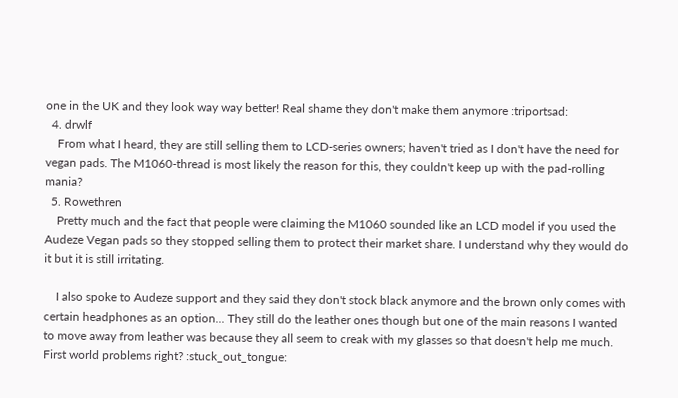one in the UK and they look way way better! Real shame they don't make them anymore :triportsad:
  4. drwlf
    From what I heard, they are still selling them to LCD-series owners; haven't tried as I don't have the need for vegan pads. The M1060-thread is most likely the reason for this, they couldn't keep up with the pad-rolling mania?
  5. Rowethren
    Pretty much and the fact that people were claiming the M1060 sounded like an LCD model if you used the Audeze Vegan pads so they stopped selling them to protect their market share. I understand why they would do it but it is still irritating.

    I also spoke to Audeze support and they said they don't stock black anymore and the brown only comes with certain headphones as an option... They still do the leather ones though but one of the main reasons I wanted to move away from leather was because they all seem to creak with my glasses so that doesn't help me much. First world problems right? :stuck_out_tongue: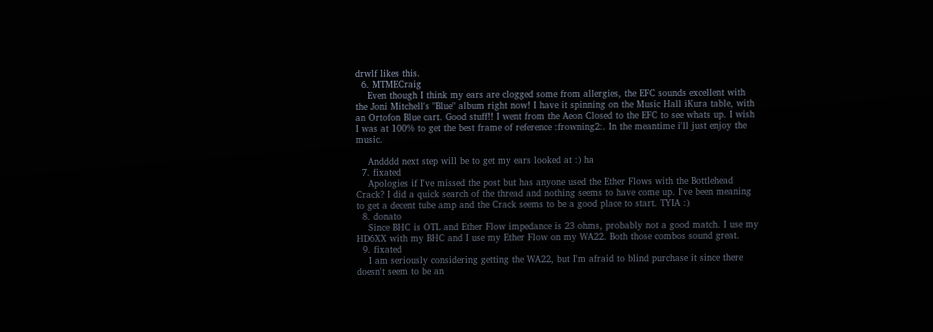drwlf likes this.
  6. MTMECraig
    Even though I think my ears are clogged some from allergies, the EFC sounds excellent with the Joni Mitchell's "Blue" album right now! I have it spinning on the Music Hall iKura table, with an Ortofon Blue cart. Good stuff!! I went from the Aeon Closed to the EFC to see whats up. I wish I was at 100% to get the best frame of reference :frowning2:. In the meantime i'll just enjoy the music.

    Andddd next step will be to get my ears looked at :) ha
  7. fixated
    Apologies if I've missed the post but has anyone used the Ether Flows with the Bottlehead Crack? I did a quick search of the thread and nothing seems to have come up. I've been meaning to get a decent tube amp and the Crack seems to be a good place to start. TYIA :)
  8. donato
    Since BHC is OTL and Ether Flow impedance is 23 ohms, probably not a good match. I use my HD6XX with my BHC and I use my Ether Flow on my WA22. Both those combos sound great.
  9. fixated
    I am seriously considering getting the WA22, but I'm afraid to blind purchase it since there doesn't seem to be an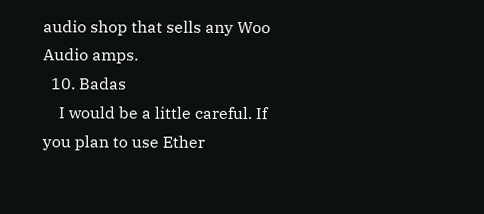audio shop that sells any Woo Audio amps.
  10. Badas
    I would be a little careful. If you plan to use Ether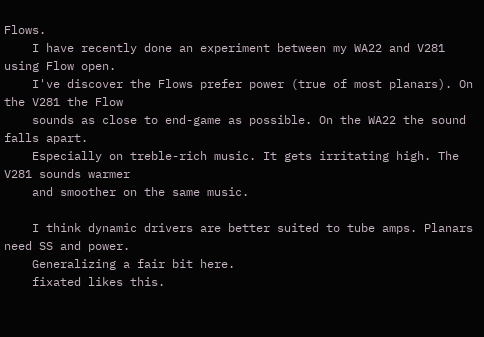Flows.
    I have recently done an experiment between my WA22 and V281 using Flow open.
    I've discover the Flows prefer power (true of most planars). On the V281 the Flow
    sounds as close to end-game as possible. On the WA22 the sound falls apart.
    Especially on treble-rich music. It gets irritating high. The V281 sounds warmer
    and smoother on the same music.

    I think dynamic drivers are better suited to tube amps. Planars need SS and power.
    Generalizing a fair bit here.
    fixated likes this.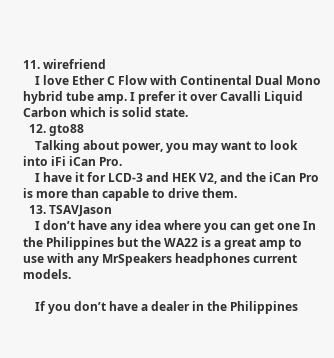11. wirefriend
    I love Ether C Flow with Continental Dual Mono hybrid tube amp. I prefer it over Cavalli Liquid Carbon which is solid state.
  12. gto88
    Talking about power, you may want to look into iFi iCan Pro.
    I have it for LCD-3 and HEK V2, and the iCan Pro is more than capable to drive them.
  13. TSAVJason
    I don’t have any idea where you can get one In the Philippines but the WA22 is a great amp to use with any MrSpeakers headphones current models.

    If you don’t have a dealer in the Philippines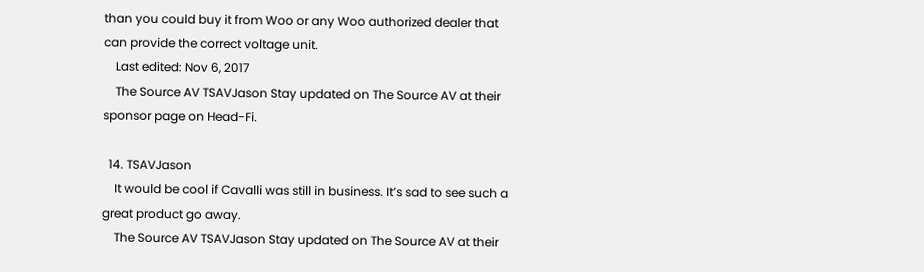than you could buy it from Woo or any Woo authorized dealer that can provide the correct voltage unit.
    Last edited: Nov 6, 2017
    The Source AV TSAVJason Stay updated on The Source AV at their sponsor page on Head-Fi.

  14. TSAVJason
    It would be cool if Cavalli was still in business. It’s sad to see such a great product go away.
    The Source AV TSAVJason Stay updated on The Source AV at their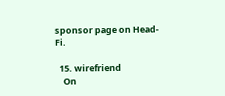sponsor page on Head-Fi.

  15. wirefriend
    On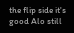the flip side it's good Alo still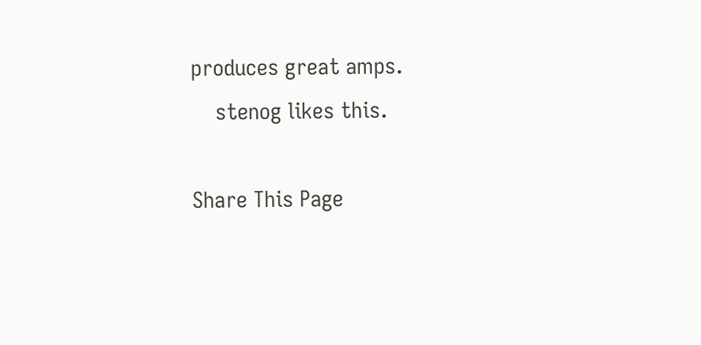produces great amps.
    stenog likes this.

Share This Page